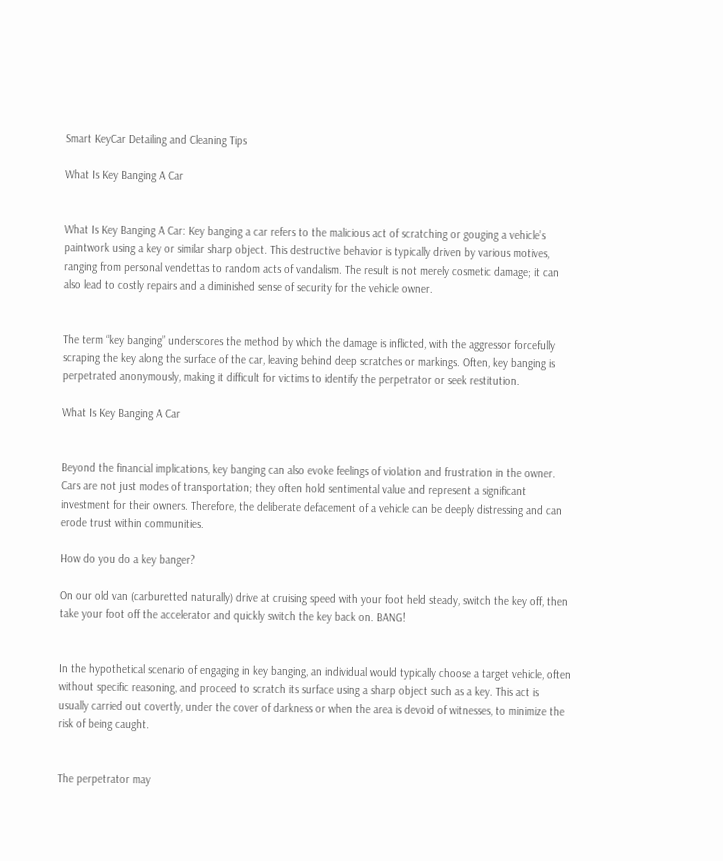Smart KeyCar Detailing and Cleaning Tips

What Is Key Banging A Car


What Is Key Banging A Car: Key banging a car refers to the malicious act of scratching or gouging a vehicle’s paintwork using a key or similar sharp object. This destructive behavior is typically driven by various motives, ranging from personal vendettas to random acts of vandalism. The result is not merely cosmetic damage; it can also lead to costly repairs and a diminished sense of security for the vehicle owner.


The term “key banging” underscores the method by which the damage is inflicted, with the aggressor forcefully scraping the key along the surface of the car, leaving behind deep scratches or markings. Often, key banging is perpetrated anonymously, making it difficult for victims to identify the perpetrator or seek restitution.

What Is Key Banging A Car


Beyond the financial implications, key banging can also evoke feelings of violation and frustration in the owner. Cars are not just modes of transportation; they often hold sentimental value and represent a significant investment for their owners. Therefore, the deliberate defacement of a vehicle can be deeply distressing and can erode trust within communities.

How do you do a key banger?

On our old van (carburetted naturally) drive at cruising speed with your foot held steady, switch the key off, then take your foot off the accelerator and quickly switch the key back on. BANG!


In the hypothetical scenario of engaging in key banging, an individual would typically choose a target vehicle, often without specific reasoning, and proceed to scratch its surface using a sharp object such as a key. This act is usually carried out covertly, under the cover of darkness or when the area is devoid of witnesses, to minimize the risk of being caught.


The perpetrator may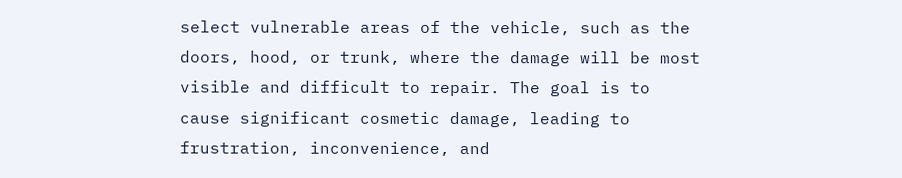select vulnerable areas of the vehicle, such as the doors, hood, or trunk, where the damage will be most visible and difficult to repair. The goal is to cause significant cosmetic damage, leading to frustration, inconvenience, and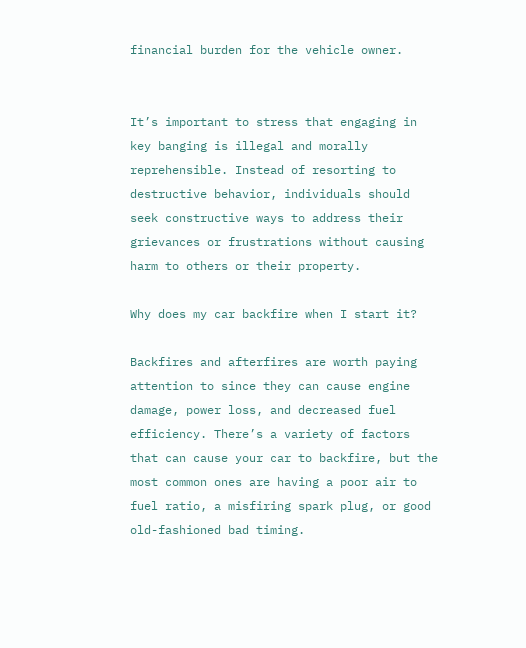financial burden for the vehicle owner.


It’s important to stress that engaging in key banging is illegal and morally reprehensible. Instead of resorting to destructive behavior, individuals should seek constructive ways to address their grievances or frustrations without causing harm to others or their property.

Why does my car backfire when I start it?

Backfires and afterfires are worth paying attention to since they can cause engine damage, power loss, and decreased fuel efficiency. There’s a variety of factors that can cause your car to backfire, but the most common ones are having a poor air to fuel ratio, a misfiring spark plug, or good old-fashioned bad timing.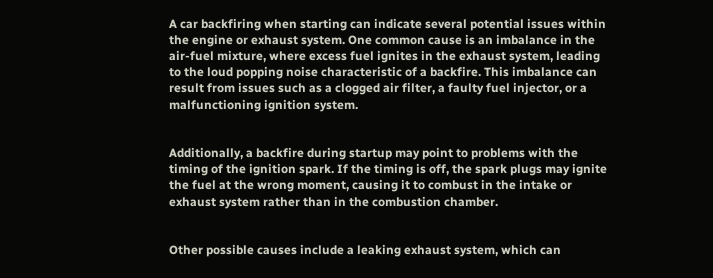A car backfiring when starting can indicate several potential issues within the engine or exhaust system. One common cause is an imbalance in the air-fuel mixture, where excess fuel ignites in the exhaust system, leading to the loud popping noise characteristic of a backfire. This imbalance can result from issues such as a clogged air filter, a faulty fuel injector, or a malfunctioning ignition system.


Additionally, a backfire during startup may point to problems with the timing of the ignition spark. If the timing is off, the spark plugs may ignite the fuel at the wrong moment, causing it to combust in the intake or exhaust system rather than in the combustion chamber.


Other possible causes include a leaking exhaust system, which can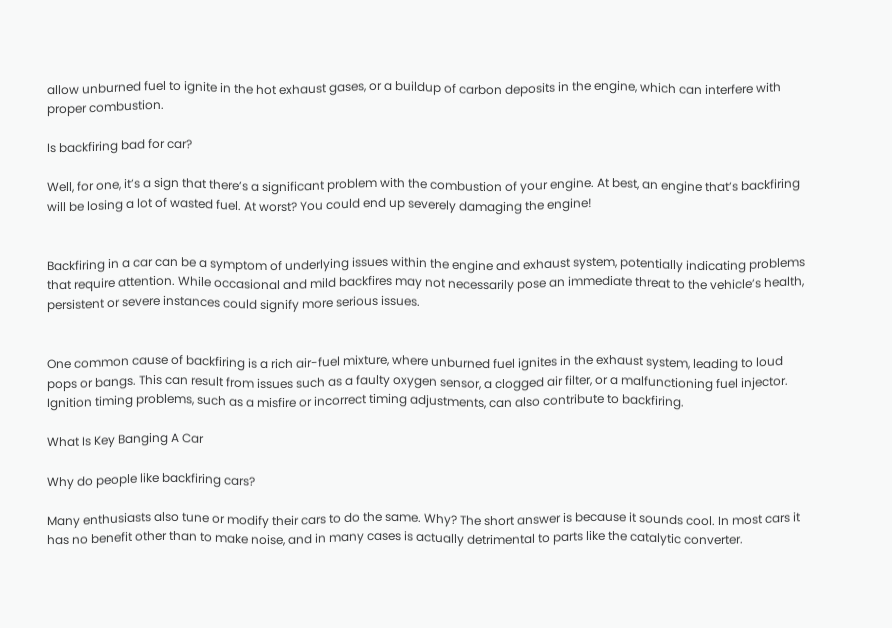allow unburned fuel to ignite in the hot exhaust gases, or a buildup of carbon deposits in the engine, which can interfere with proper combustion.

Is backfiring bad for car?

Well, for one, it’s a sign that there’s a significant problem with the combustion of your engine. At best, an engine that’s backfiring will be losing a lot of wasted fuel. At worst? You could end up severely damaging the engine!


Backfiring in a car can be a symptom of underlying issues within the engine and exhaust system, potentially indicating problems that require attention. While occasional and mild backfires may not necessarily pose an immediate threat to the vehicle’s health, persistent or severe instances could signify more serious issues.


One common cause of backfiring is a rich air-fuel mixture, where unburned fuel ignites in the exhaust system, leading to loud pops or bangs. This can result from issues such as a faulty oxygen sensor, a clogged air filter, or a malfunctioning fuel injector. Ignition timing problems, such as a misfire or incorrect timing adjustments, can also contribute to backfiring.

What Is Key Banging A Car

Why do people like backfiring cars?

Many enthusiasts also tune or modify their cars to do the same. Why? The short answer is because it sounds cool. In most cars it has no benefit other than to make noise, and in many cases is actually detrimental to parts like the catalytic converter.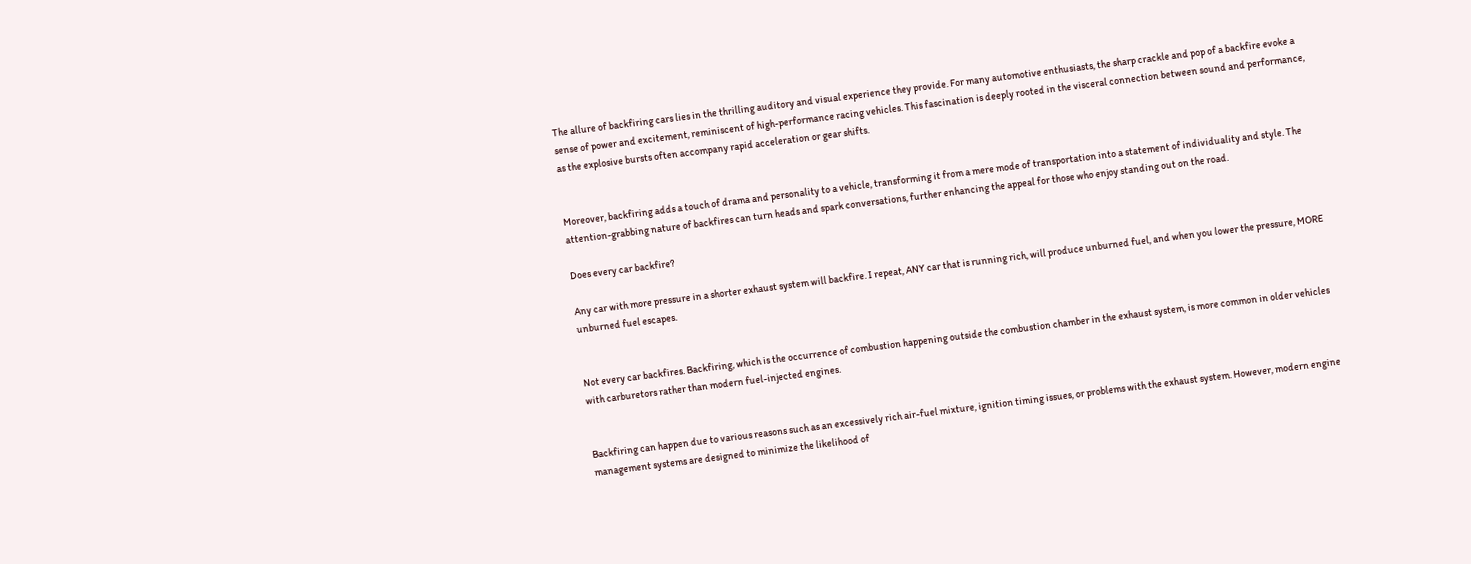The allure of backfiring cars lies in the thrilling auditory and visual experience they provide. For many automotive enthusiasts, the sharp crackle and pop of a backfire evoke a sense of power and excitement, reminiscent of high-performance racing vehicles. This fascination is deeply rooted in the visceral connection between sound and performance, as the explosive bursts often accompany rapid acceleration or gear shifts.


Moreover, backfiring adds a touch of drama and personality to a vehicle, transforming it from a mere mode of transportation into a statement of individuality and style. The attention-grabbing nature of backfires can turn heads and spark conversations, further enhancing the appeal for those who enjoy standing out on the road.

Does every car backfire?

Any car with more pressure in a shorter exhaust system will backfire. I repeat, ANY car that is running rich, will produce unburned fuel, and when you lower the pressure, MORE unburned fuel escapes.


Not every car backfires. Backfiring, which is the occurrence of combustion happening outside the combustion chamber in the exhaust system, is more common in older vehicles with carburetors rather than modern fuel-injected engines.


Backfiring can happen due to various reasons such as an excessively rich air-fuel mixture, ignition timing issues, or problems with the exhaust system. However, modern engine management systems are designed to minimize the likelihood of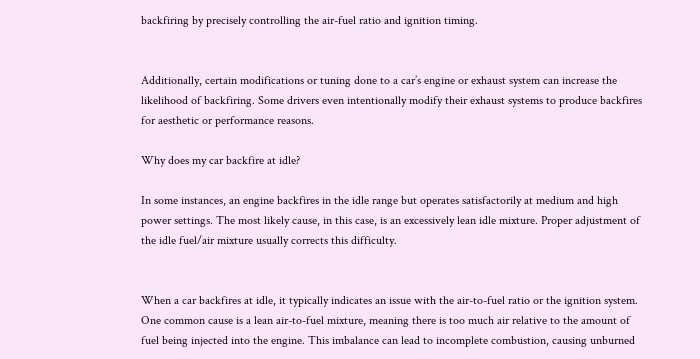backfiring by precisely controlling the air-fuel ratio and ignition timing.


Additionally, certain modifications or tuning done to a car’s engine or exhaust system can increase the likelihood of backfiring. Some drivers even intentionally modify their exhaust systems to produce backfires for aesthetic or performance reasons.

Why does my car backfire at idle?

In some instances, an engine backfires in the idle range but operates satisfactorily at medium and high power settings. The most likely cause, in this case, is an excessively lean idle mixture. Proper adjustment of the idle fuel/air mixture usually corrects this difficulty.


When a car backfires at idle, it typically indicates an issue with the air-to-fuel ratio or the ignition system. One common cause is a lean air-to-fuel mixture, meaning there is too much air relative to the amount of fuel being injected into the engine. This imbalance can lead to incomplete combustion, causing unburned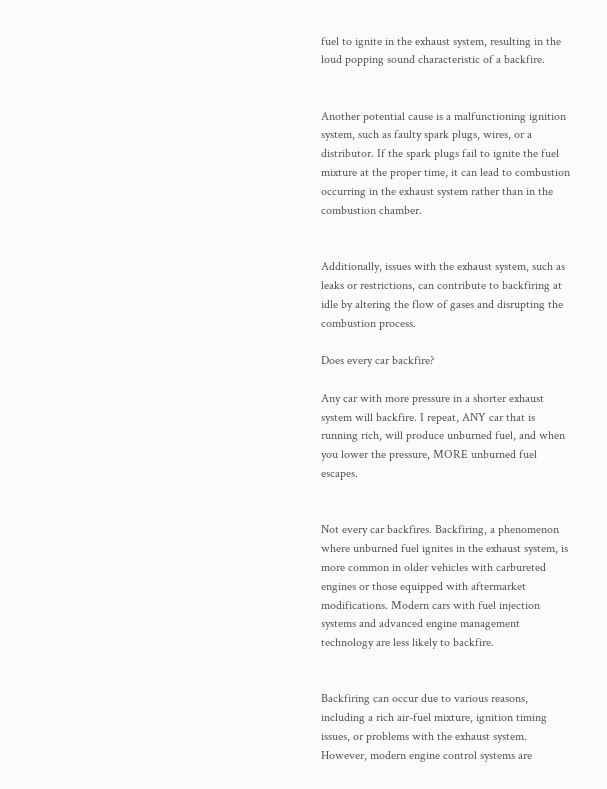fuel to ignite in the exhaust system, resulting in the loud popping sound characteristic of a backfire.


Another potential cause is a malfunctioning ignition system, such as faulty spark plugs, wires, or a distributor. If the spark plugs fail to ignite the fuel mixture at the proper time, it can lead to combustion occurring in the exhaust system rather than in the combustion chamber.


Additionally, issues with the exhaust system, such as leaks or restrictions, can contribute to backfiring at idle by altering the flow of gases and disrupting the combustion process.

Does every car backfire?

Any car with more pressure in a shorter exhaust system will backfire. I repeat, ANY car that is running rich, will produce unburned fuel, and when you lower the pressure, MORE unburned fuel escapes.


Not every car backfires. Backfiring, a phenomenon where unburned fuel ignites in the exhaust system, is more common in older vehicles with carbureted engines or those equipped with aftermarket modifications. Modern cars with fuel injection systems and advanced engine management technology are less likely to backfire.


Backfiring can occur due to various reasons, including a rich air-fuel mixture, ignition timing issues, or problems with the exhaust system. However, modern engine control systems are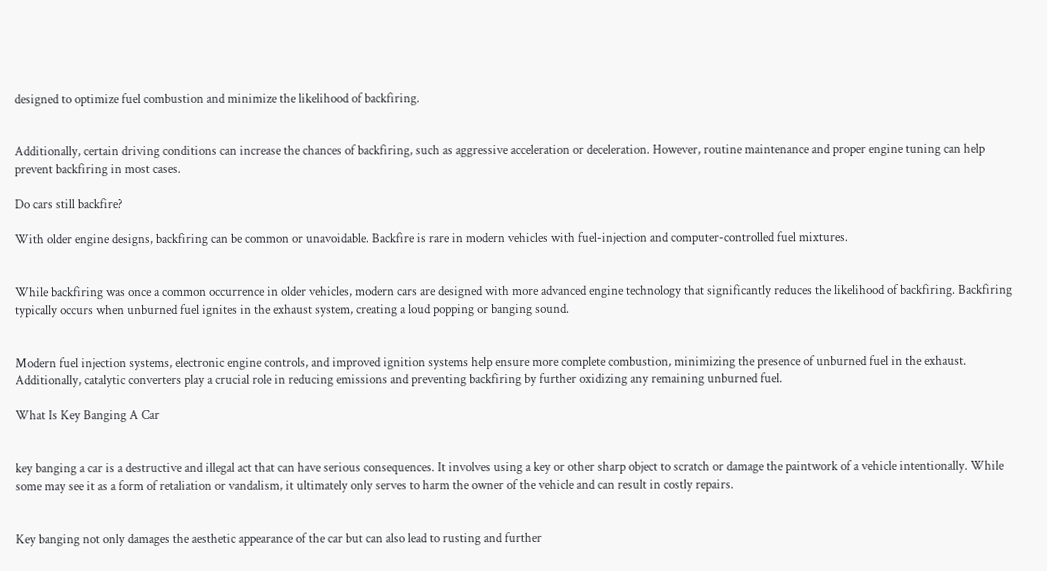designed to optimize fuel combustion and minimize the likelihood of backfiring.


Additionally, certain driving conditions can increase the chances of backfiring, such as aggressive acceleration or deceleration. However, routine maintenance and proper engine tuning can help prevent backfiring in most cases.

Do cars still backfire?

With older engine designs, backfiring can be common or unavoidable. Backfire is rare in modern vehicles with fuel-injection and computer-controlled fuel mixtures.


While backfiring was once a common occurrence in older vehicles, modern cars are designed with more advanced engine technology that significantly reduces the likelihood of backfiring. Backfiring typically occurs when unburned fuel ignites in the exhaust system, creating a loud popping or banging sound.


Modern fuel injection systems, electronic engine controls, and improved ignition systems help ensure more complete combustion, minimizing the presence of unburned fuel in the exhaust. Additionally, catalytic converters play a crucial role in reducing emissions and preventing backfiring by further oxidizing any remaining unburned fuel.

What Is Key Banging A Car


key banging a car is a destructive and illegal act that can have serious consequences. It involves using a key or other sharp object to scratch or damage the paintwork of a vehicle intentionally. While some may see it as a form of retaliation or vandalism, it ultimately only serves to harm the owner of the vehicle and can result in costly repairs.


Key banging not only damages the aesthetic appearance of the car but can also lead to rusting and further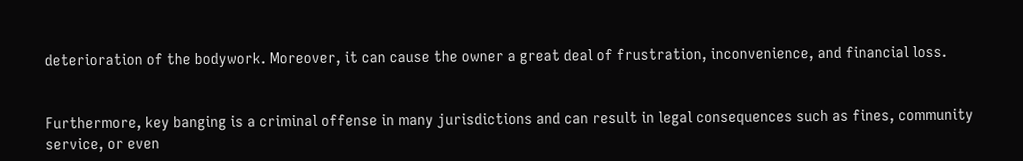deterioration of the bodywork. Moreover, it can cause the owner a great deal of frustration, inconvenience, and financial loss.


Furthermore, key banging is a criminal offense in many jurisdictions and can result in legal consequences such as fines, community service, or even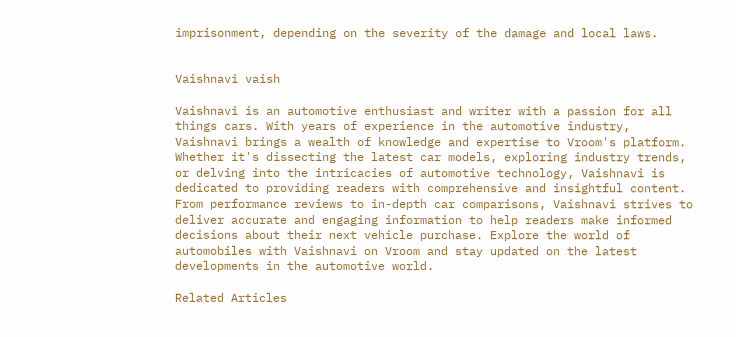imprisonment, depending on the severity of the damage and local laws.


Vaishnavi vaish

Vaishnavi is an automotive enthusiast and writer with a passion for all things cars. With years of experience in the automotive industry, Vaishnavi brings a wealth of knowledge and expertise to Vroom's platform. Whether it's dissecting the latest car models, exploring industry trends, or delving into the intricacies of automotive technology, Vaishnavi is dedicated to providing readers with comprehensive and insightful content. From performance reviews to in-depth car comparisons, Vaishnavi strives to deliver accurate and engaging information to help readers make informed decisions about their next vehicle purchase. Explore the world of automobiles with Vaishnavi on Vroom and stay updated on the latest developments in the automotive world.

Related Articles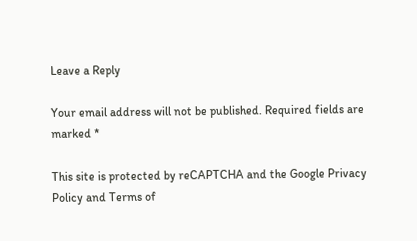Leave a Reply

Your email address will not be published. Required fields are marked *

This site is protected by reCAPTCHA and the Google Privacy Policy and Terms of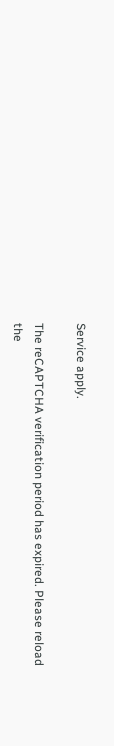Service apply.

The reCAPTCHA verification period has expired. Please reload the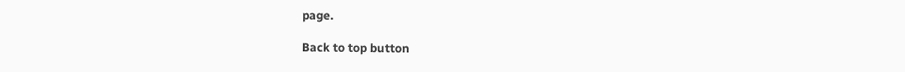page.

Back to top button